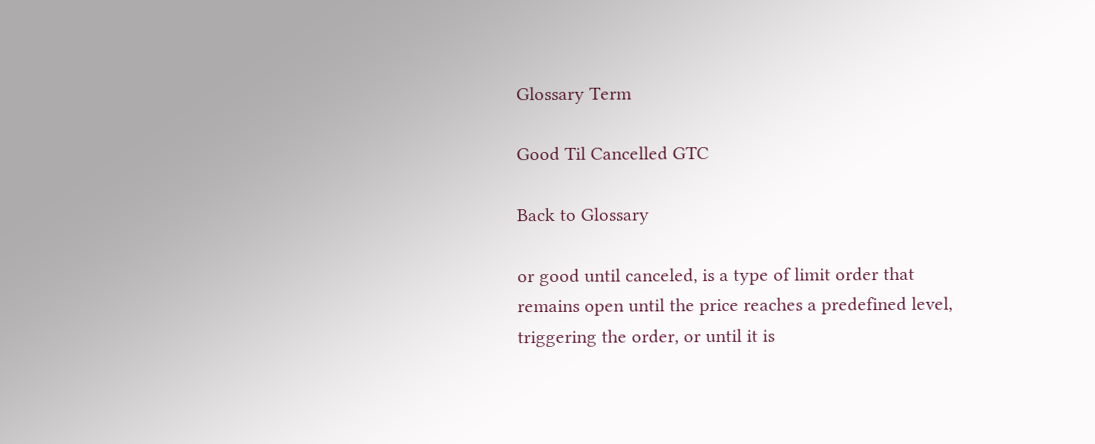Glossary Term

Good Til Cancelled GTC

Back to Glossary

or good until canceled, is a type of limit order that remains open until the price reaches a predefined level, triggering the order, or until it is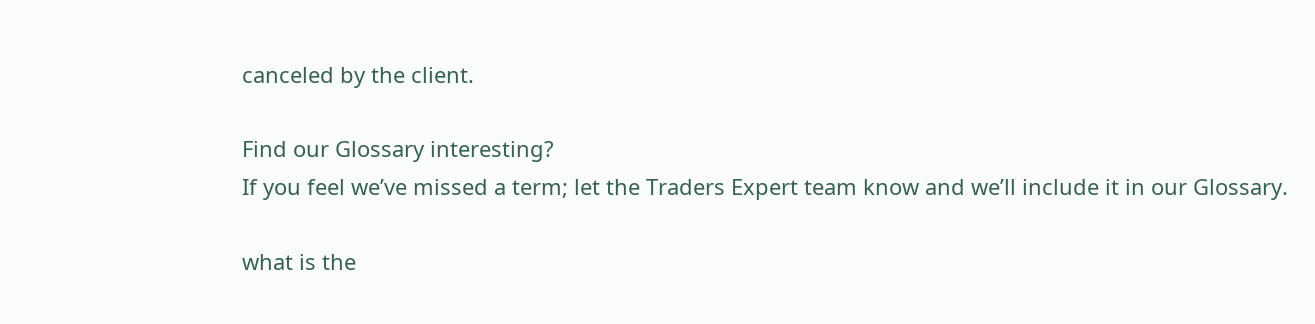canceled by the client.

Find our Glossary interesting?
If you feel we’ve missed a term; let the Traders Expert team know and we’ll include it in our Glossary.

what is the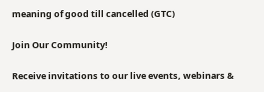meaning of good till cancelled (GTC)

Join Our Community!

Receive invitations to our live events, webinars &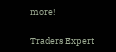more!

Traders Expert